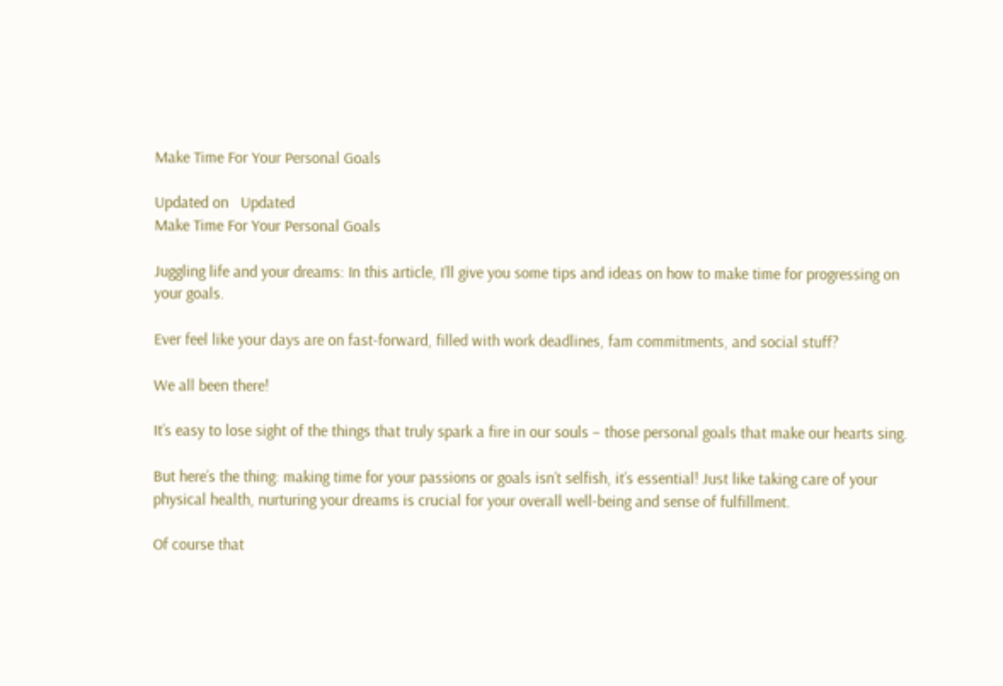Make Time For Your Personal Goals

Updated on   Updated
Make Time For Your Personal Goals

Juggling life and your dreams: In this article, I’ll give you some tips and ideas on how to make time for progressing on your goals.

Ever feel like your days are on fast-forward, filled with work deadlines, fam commitments, and social stuff?

We all been there!

It’s easy to lose sight of the things that truly spark a fire in our souls – those personal goals that make our hearts sing.

But here’s the thing: making time for your passions or goals isn’t selfish, it’s essential! Just like taking care of your physical health, nurturing your dreams is crucial for your overall well-being and sense of fulfillment.

Of course that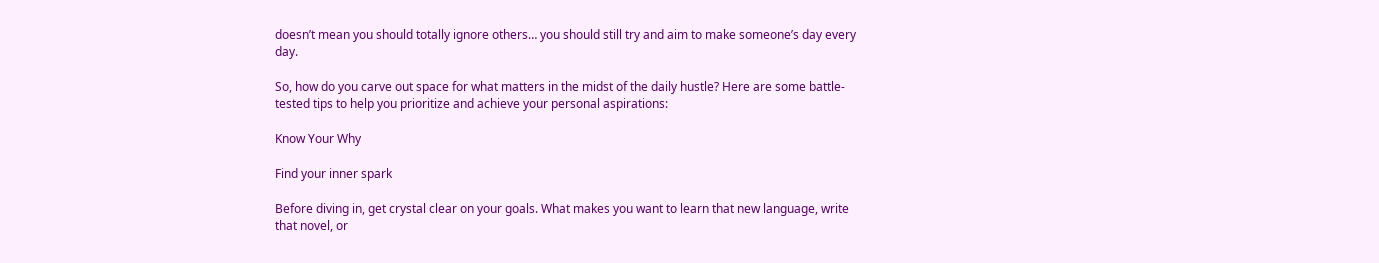doesn’t mean you should totally ignore others… you should still try and aim to make someone’s day every day.

So, how do you carve out space for what matters in the midst of the daily hustle? Here are some battle-tested tips to help you prioritize and achieve your personal aspirations:

Know Your Why

Find your inner spark

Before diving in, get crystal clear on your goals. What makes you want to learn that new language, write that novel, or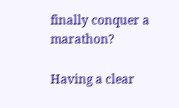finally conquer a marathon?

Having a clear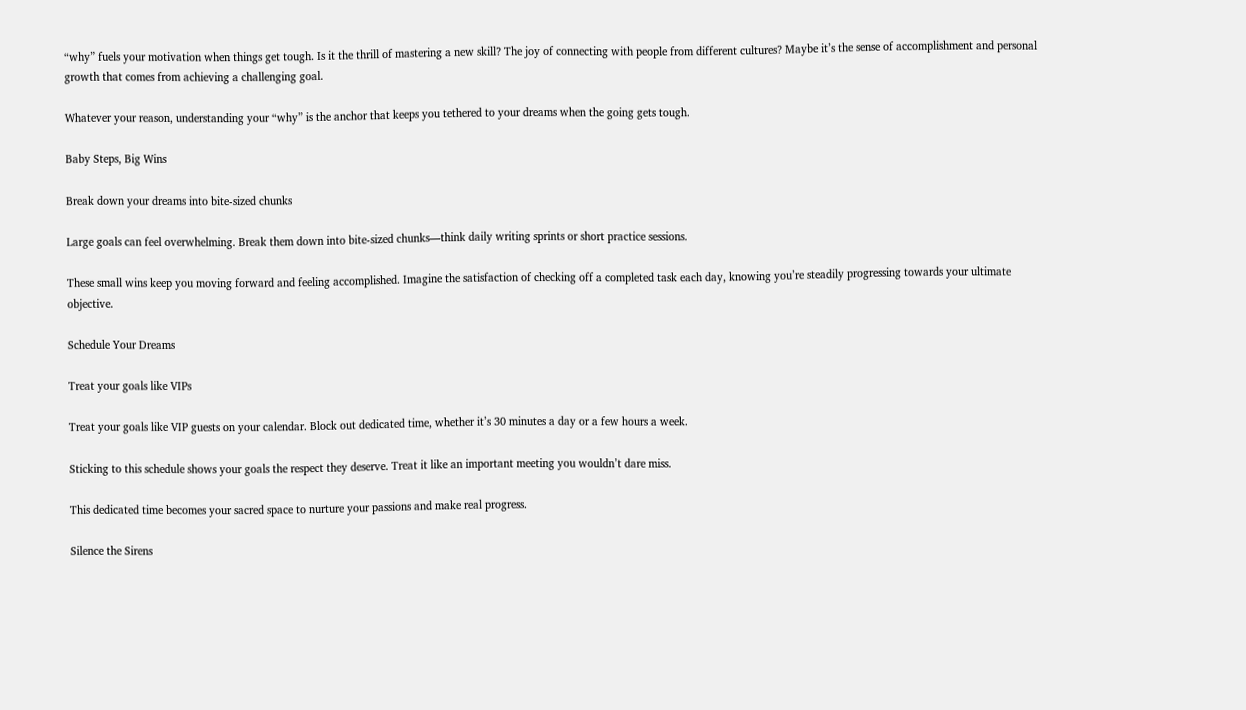“why” fuels your motivation when things get tough. Is it the thrill of mastering a new skill? The joy of connecting with people from different cultures? Maybe it’s the sense of accomplishment and personal growth that comes from achieving a challenging goal.

Whatever your reason, understanding your “why” is the anchor that keeps you tethered to your dreams when the going gets tough.

Baby Steps, Big Wins

Break down your dreams into bite-sized chunks

Large goals can feel overwhelming. Break them down into bite-sized chunks—think daily writing sprints or short practice sessions.

These small wins keep you moving forward and feeling accomplished. Imagine the satisfaction of checking off a completed task each day, knowing you’re steadily progressing towards your ultimate objective.

Schedule Your Dreams

Treat your goals like VIPs

Treat your goals like VIP guests on your calendar. Block out dedicated time, whether it’s 30 minutes a day or a few hours a week.

Sticking to this schedule shows your goals the respect they deserve. Treat it like an important meeting you wouldn’t dare miss.

This dedicated time becomes your sacred space to nurture your passions and make real progress.

Silence the Sirens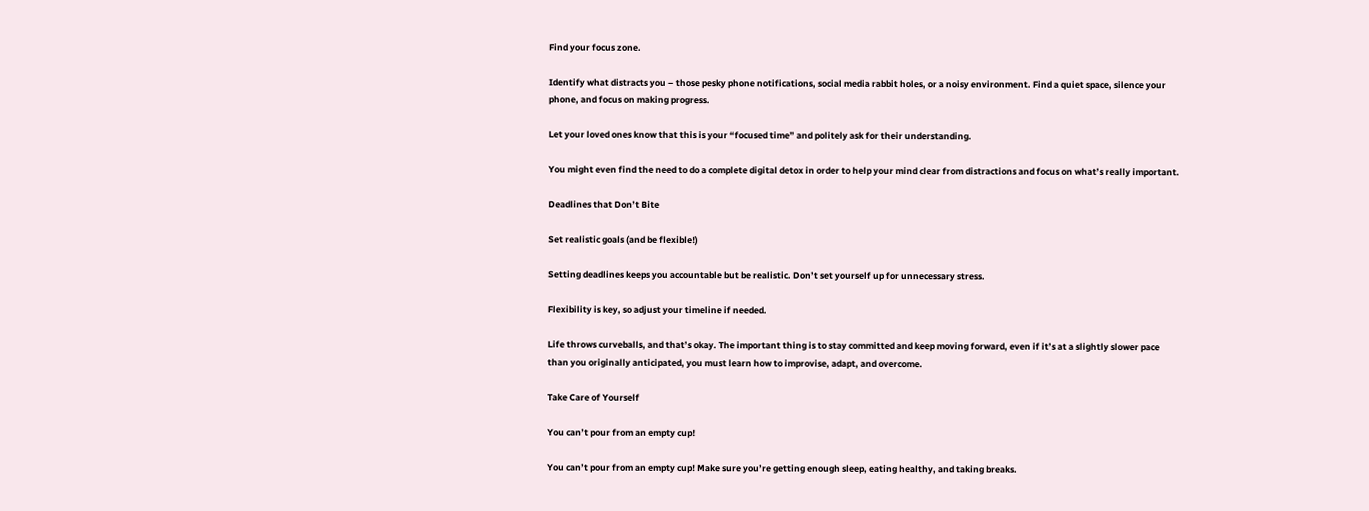Find your focus zone.

Identify what distracts you – those pesky phone notifications, social media rabbit holes, or a noisy environment. Find a quiet space, silence your phone, and focus on making progress.

Let your loved ones know that this is your “focused time” and politely ask for their understanding.

You might even find the need to do a complete digital detox in order to help your mind clear from distractions and focus on what’s really important.

Deadlines that Don’t Bite

Set realistic goals (and be flexible!)

Setting deadlines keeps you accountable but be realistic. Don’t set yourself up for unnecessary stress.

Flexibility is key, so adjust your timeline if needed.

Life throws curveballs, and that’s okay. The important thing is to stay committed and keep moving forward, even if it’s at a slightly slower pace than you originally anticipated, you must learn how to improvise, adapt, and overcome.

Take Care of Yourself

You can’t pour from an empty cup!

You can’t pour from an empty cup! Make sure you’re getting enough sleep, eating healthy, and taking breaks.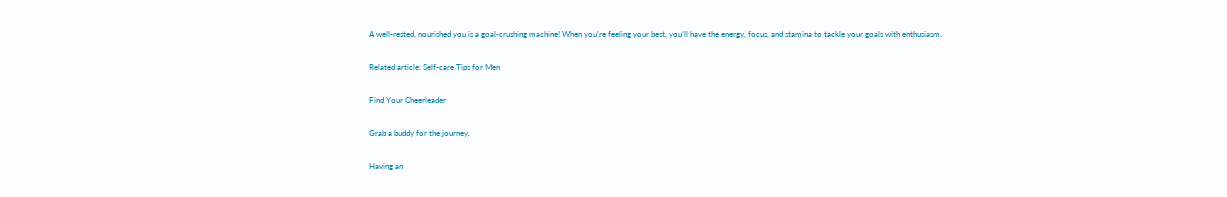A well-rested, nourished you is a goal-crushing machine! When you’re feeling your best, you’ll have the energy, focus, and stamina to tackle your goals with enthusiasm.

Related article: Self-care Tips for Men

Find Your Cheerleader

Grab a buddy for the journey.

Having an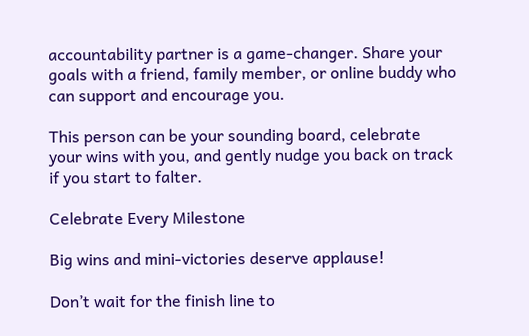accountability partner is a game-changer. Share your goals with a friend, family member, or online buddy who can support and encourage you.

This person can be your sounding board, celebrate your wins with you, and gently nudge you back on track if you start to falter.

Celebrate Every Milestone

Big wins and mini-victories deserve applause!

Don’t wait for the finish line to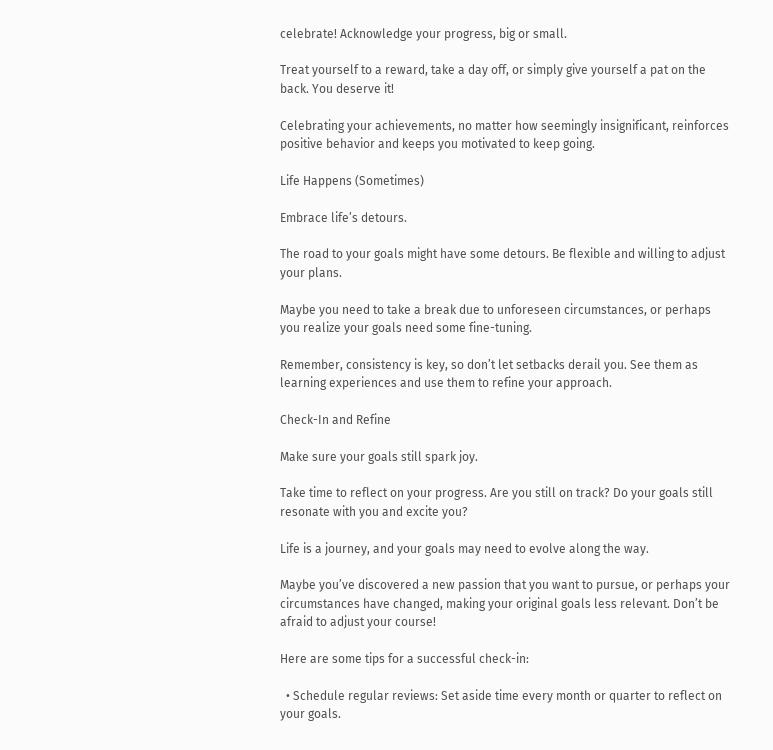celebrate! Acknowledge your progress, big or small.

Treat yourself to a reward, take a day off, or simply give yourself a pat on the back. You deserve it!

Celebrating your achievements, no matter how seemingly insignificant, reinforces positive behavior and keeps you motivated to keep going.

Life Happens (Sometimes)

Embrace life’s detours.

The road to your goals might have some detours. Be flexible and willing to adjust your plans.

Maybe you need to take a break due to unforeseen circumstances, or perhaps you realize your goals need some fine-tuning.

Remember, consistency is key, so don’t let setbacks derail you. See them as learning experiences and use them to refine your approach.

Check-In and Refine

Make sure your goals still spark joy.

Take time to reflect on your progress. Are you still on track? Do your goals still resonate with you and excite you?

Life is a journey, and your goals may need to evolve along the way.

Maybe you’ve discovered a new passion that you want to pursue, or perhaps your circumstances have changed, making your original goals less relevant. Don’t be afraid to adjust your course!

Here are some tips for a successful check-in:

  • Schedule regular reviews: Set aside time every month or quarter to reflect on your goals.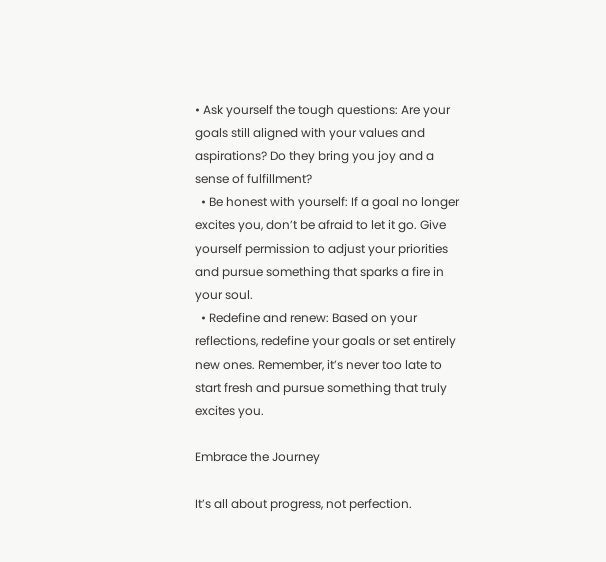• Ask yourself the tough questions: Are your goals still aligned with your values and aspirations? Do they bring you joy and a sense of fulfillment?
  • Be honest with yourself: If a goal no longer excites you, don’t be afraid to let it go. Give yourself permission to adjust your priorities and pursue something that sparks a fire in your soul.
  • Redefine and renew: Based on your reflections, redefine your goals or set entirely new ones. Remember, it’s never too late to start fresh and pursue something that truly excites you.

Embrace the Journey

It’s all about progress, not perfection.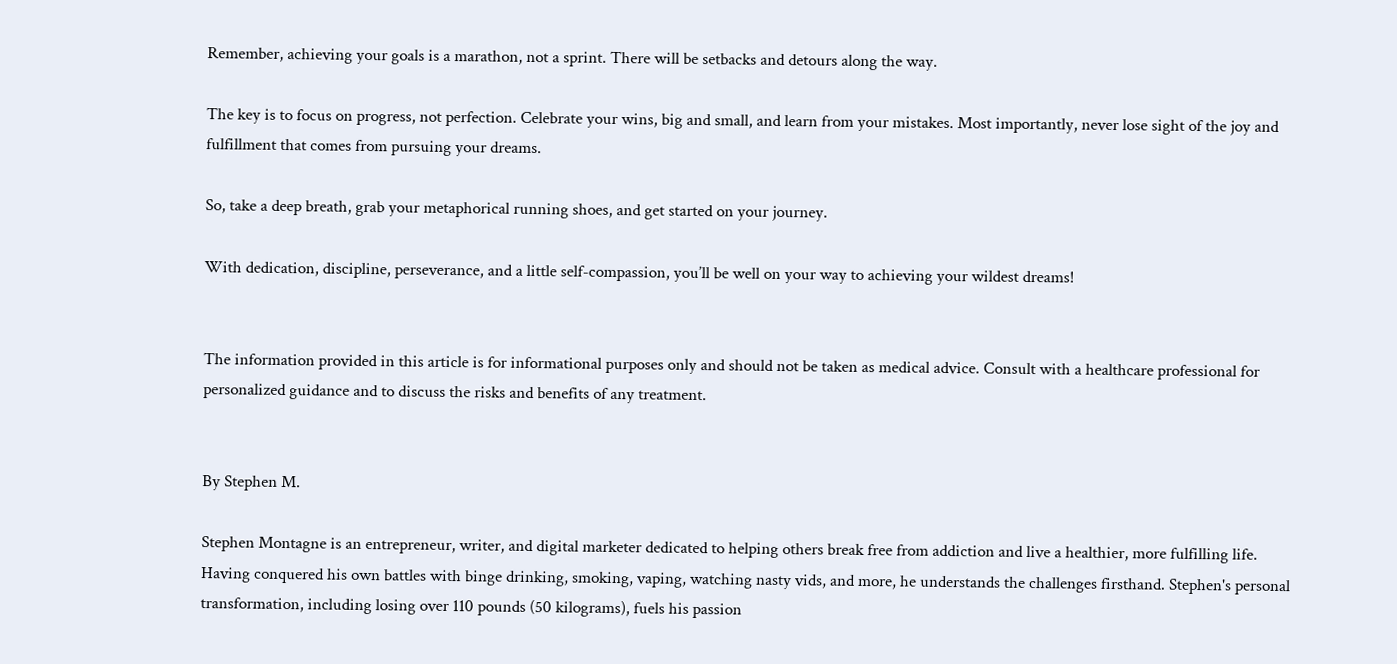Remember, achieving your goals is a marathon, not a sprint. There will be setbacks and detours along the way.

The key is to focus on progress, not perfection. Celebrate your wins, big and small, and learn from your mistakes. Most importantly, never lose sight of the joy and fulfillment that comes from pursuing your dreams.

So, take a deep breath, grab your metaphorical running shoes, and get started on your journey.

With dedication, discipline, perseverance, and a little self-compassion, you’ll be well on your way to achieving your wildest dreams!


The information provided in this article is for informational purposes only and should not be taken as medical advice. Consult with a healthcare professional for personalized guidance and to discuss the risks and benefits of any treatment.


By Stephen M.

Stephen Montagne is an entrepreneur, writer, and digital marketer dedicated to helping others break free from addiction and live a healthier, more fulfilling life. Having conquered his own battles with binge drinking, smoking, vaping, watching nasty vids, and more, he understands the challenges firsthand. Stephen's personal transformation, including losing over 110 pounds (50 kilograms), fuels his passion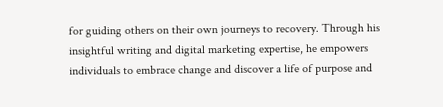for guiding others on their own journeys to recovery. Through his insightful writing and digital marketing expertise, he empowers individuals to embrace change and discover a life of purpose and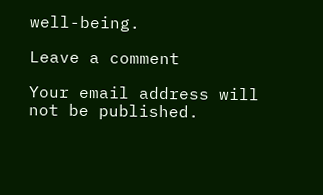well-being.

Leave a comment

Your email address will not be published.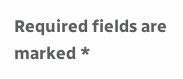Required fields are marked *